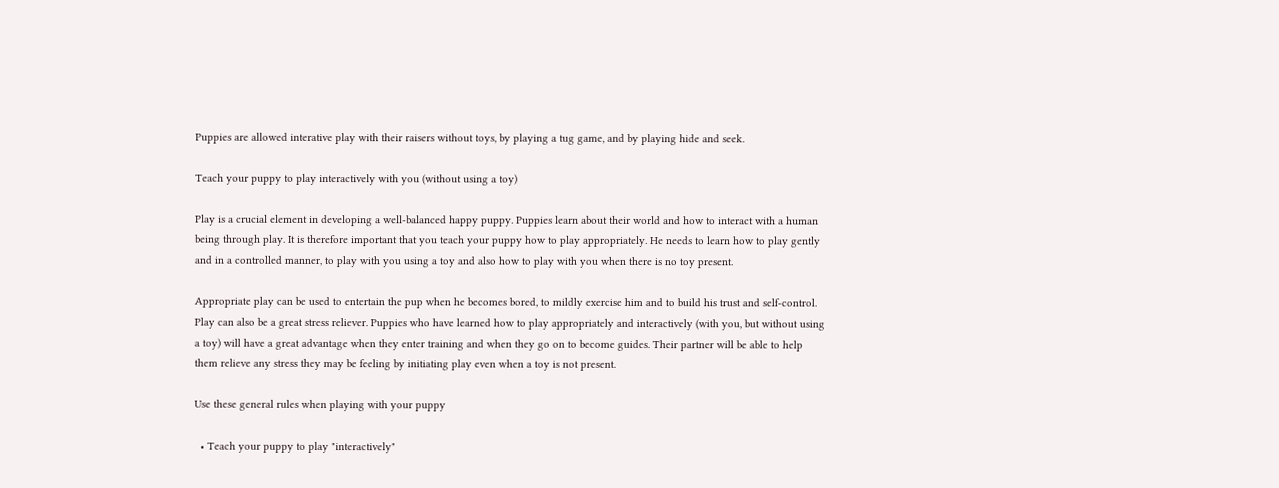Puppies are allowed interative play with their raisers without toys, by playing a tug game, and by playing hide and seek.

Teach your puppy to play interactively with you (without using a toy)

Play is a crucial element in developing a well-balanced happy puppy. Puppies learn about their world and how to interact with a human being through play. It is therefore important that you teach your puppy how to play appropriately. He needs to learn how to play gently and in a controlled manner, to play with you using a toy and also how to play with you when there is no toy present.

Appropriate play can be used to entertain the pup when he becomes bored, to mildly exercise him and to build his trust and self-control. Play can also be a great stress reliever. Puppies who have learned how to play appropriately and interactively (with you, but without using a toy) will have a great advantage when they enter training and when they go on to become guides. Their partner will be able to help them relieve any stress they may be feeling by initiating play even when a toy is not present.

Use these general rules when playing with your puppy

  • Teach your puppy to play "interactively"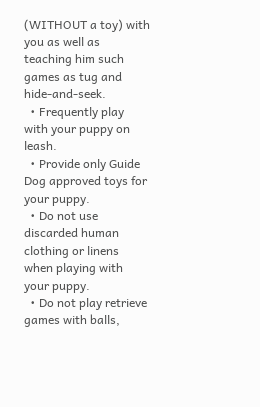(WITHOUT a toy) with you as well as teaching him such games as tug and hide-and-seek.
  • Frequently play with your puppy on leash.
  • Provide only Guide Dog approved toys for your puppy.
  • Do not use discarded human clothing or linens when playing with your puppy.
  • Do not play retrieve games with balls,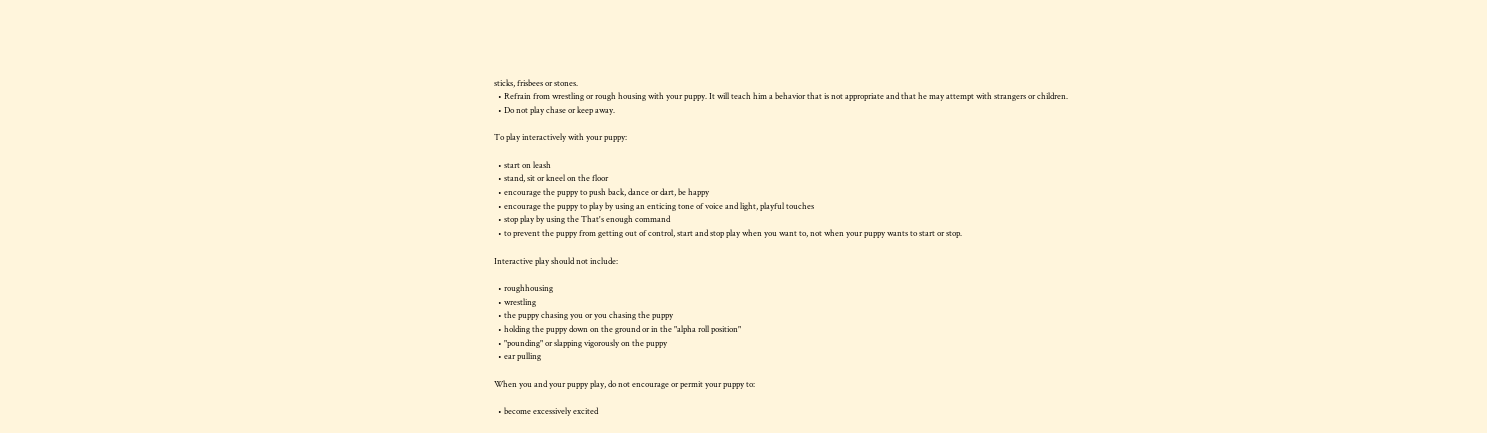sticks, frisbees or stones.
  • Refrain from wrestling or rough housing with your puppy. It will teach him a behavior that is not appropriate and that he may attempt with strangers or children.
  • Do not play chase or keep away.

To play interactively with your puppy:

  • start on leash
  • stand, sit or kneel on the floor
  • encourage the puppy to push back, dance or dart, be happy
  • encourage the puppy to play by using an enticing tone of voice and light, playful touches
  • stop play by using the That's enough command
  • to prevent the puppy from getting out of control, start and stop play when you want to, not when your puppy wants to start or stop.

Interactive play should not include:

  • roughhousing
  • wrestling
  • the puppy chasing you or you chasing the puppy
  • holding the puppy down on the ground or in the "alpha roll position"
  • "pounding" or slapping vigorously on the puppy
  • ear pulling

When you and your puppy play, do not encourage or permit your puppy to:

  • become excessively excited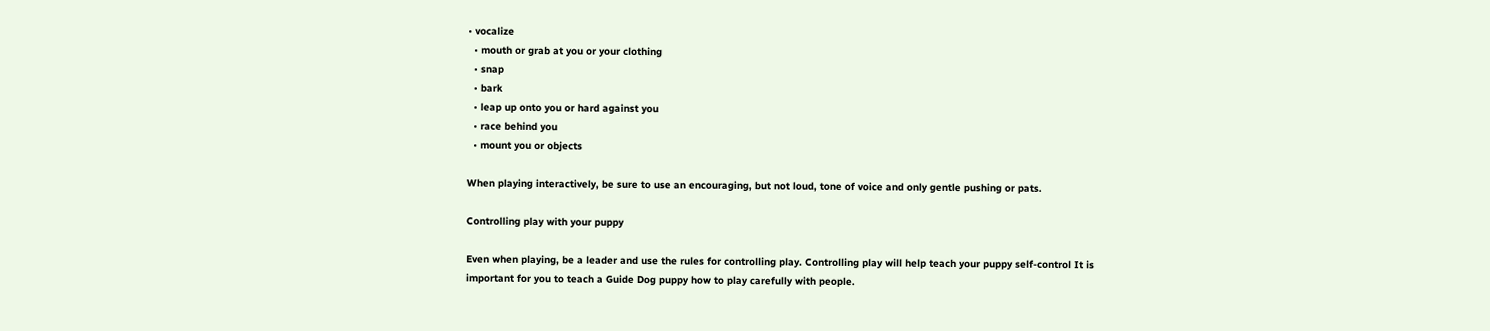• vocalize
  • mouth or grab at you or your clothing
  • snap
  • bark
  • leap up onto you or hard against you
  • race behind you
  • mount you or objects

When playing interactively, be sure to use an encouraging, but not loud, tone of voice and only gentle pushing or pats.

Controlling play with your puppy

Even when playing, be a leader and use the rules for controlling play. Controlling play will help teach your puppy self-control It is important for you to teach a Guide Dog puppy how to play carefully with people.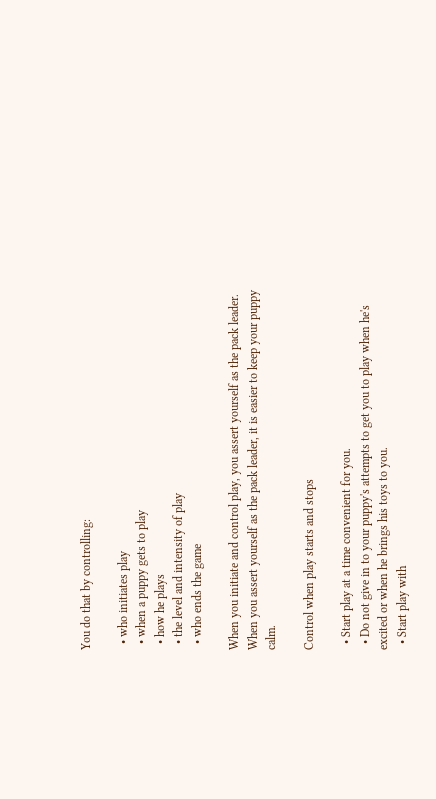You do that by controlling:

  • who initiates play
  • when a puppy gets to play
  • how he plays
  • the level and intensity of play
  • who ends the game

When you initiate and control play, you assert yourself as the pack leader. When you assert yourself as the pack leader, it is easier to keep your puppy calm.

Control when play starts and stops

  • Start play at a time convenient for you.
  • Do not give in to your puppy's attempts to get you to play when he's excited or when he brings his toys to you.
  • Start play with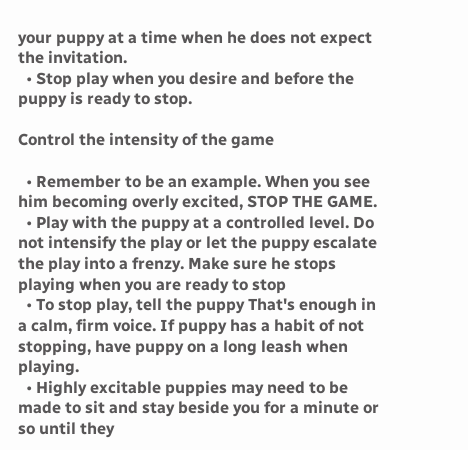your puppy at a time when he does not expect the invitation.
  • Stop play when you desire and before the puppy is ready to stop.

Control the intensity of the game

  • Remember to be an example. When you see him becoming overly excited, STOP THE GAME.
  • Play with the puppy at a controlled level. Do not intensify the play or let the puppy escalate the play into a frenzy. Make sure he stops playing when you are ready to stop
  • To stop play, tell the puppy That's enough in a calm, firm voice. If puppy has a habit of not stopping, have puppy on a long leash when playing.
  • Highly excitable puppies may need to be made to sit and stay beside you for a minute or so until they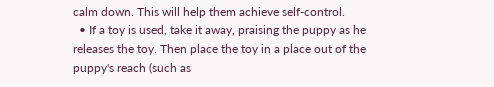calm down. This will help them achieve self-control.
  • If a toy is used, take it away, praising the puppy as he releases the toy. Then place the toy in a place out of the puppy's reach (such as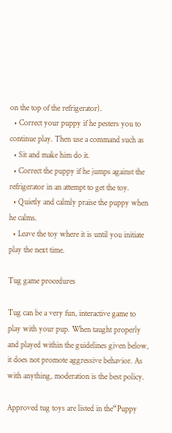on the top of the refrigerator).
  • Correct your puppy if he pesters you to continue play. Then use a command such as
  • Sit and make him do it.
  • Correct the puppy if he jumps against the refrigerator in an attempt to get the toy.
  • Quietly and calmly praise the puppy when he calms.
  • Leave the toy where it is until you initiate play the next time.

Tug game procedures

Tug can be a very fun, interactive game to play with your pup. When taught properly and played within the guidelines given below, it does not promote aggressive behavior. As with anything, moderation is the best policy.

Approved tug toys are listed in the“Puppy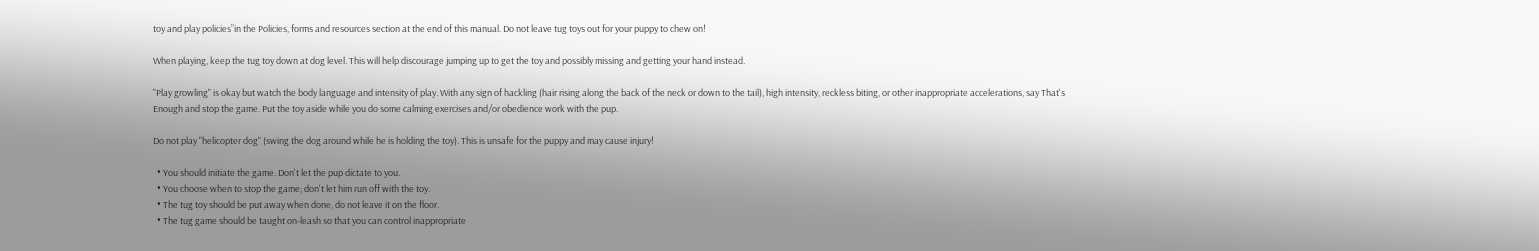toy and play policies”in the Policies, forms and resources section at the end of this manual. Do not leave tug toys out for your puppy to chew on!

When playing, keep the tug toy down at dog level. This will help discourage jumping up to get the toy and possibly missing and getting your hand instead.

"Play growling" is okay but watch the body language and intensity of play. With any sign of hackling (hair rising along the back of the neck or down to the tail), high intensity, reckless biting, or other inappropriate accelerations, say That's Enough and stop the game. Put the toy aside while you do some calming exercises and/or obedience work with the pup.

Do not play "helicopter dog" (swing the dog around while he is holding the toy). This is unsafe for the puppy and may cause injury!

  • You should initiate the game. Don't let the pup dictate to you.
  • You choose when to stop the game; don't let him run off with the toy.
  • The tug toy should be put away when done, do not leave it on the floor.
  • The tug game should be taught on-leash so that you can control inappropriate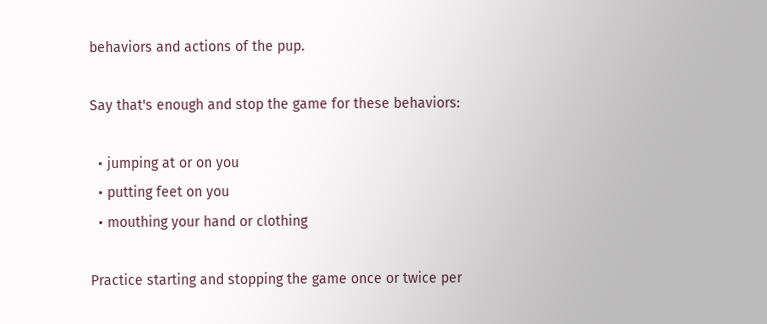behaviors and actions of the pup.

Say that's enough and stop the game for these behaviors:

  • jumping at or on you
  • putting feet on you
  • mouthing your hand or clothing

Practice starting and stopping the game once or twice per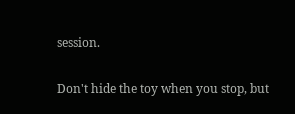session.

Don't hide the toy when you stop, but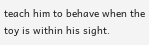teach him to behave when the toy is within his sight.